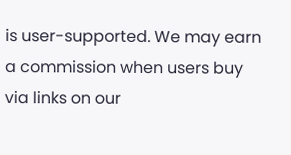is user-supported. We may earn a commission when users buy via links on our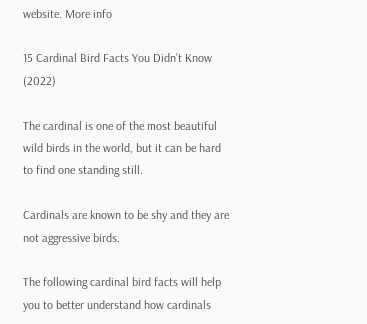website. More info

15 Cardinal Bird Facts You Didn’t Know (2022)

The cardinal is one of the most beautiful wild birds in the world, but it can be hard to find one standing still.

Cardinals are known to be shy and they are not aggressive birds.

The following cardinal bird facts will help you to better understand how cardinals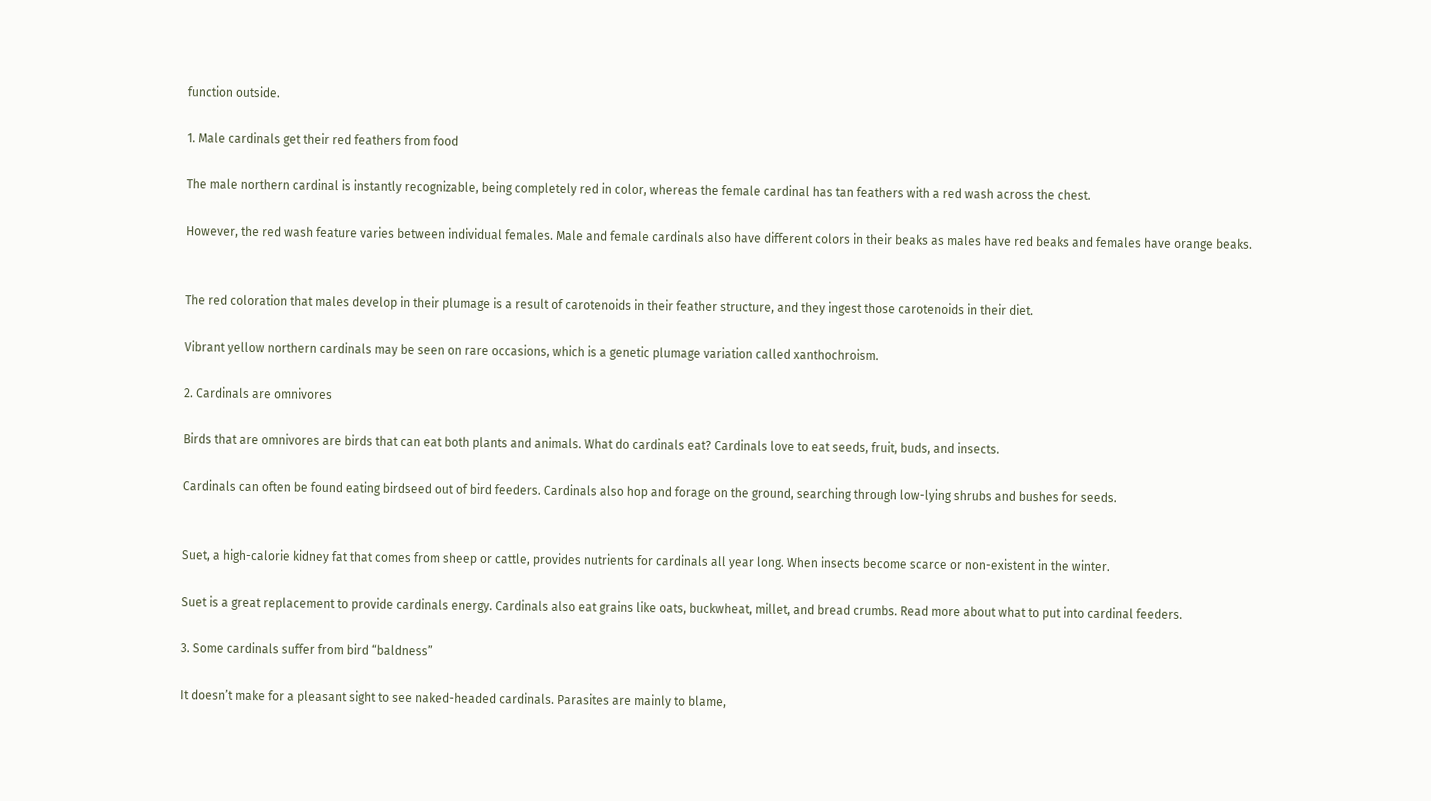function outside.

1. Male cardinals get their red feathers from food

The male northern cardinal is instantly recognizable, being completely red in color, whereas the female cardinal has tan feathers with a red wash across the chest.

However, the red wash feature varies between individual females. Male and female cardinals also have different colors in their beaks as males have red beaks and females have orange beaks.


The red coloration that males develop in their plumage is a result of carotenoids in their feather structure, and they ingest those carotenoids in their diet.

Vibrant yellow northern cardinals may be seen on rare occasions, which is a genetic plumage variation called xanthochroism.

2. Cardinals are omnivores

Birds that are omnivores are birds that can eat both plants and animals. What do cardinals eat? Cardinals love to eat seeds, fruit, buds, and insects.

Cardinals can often be found eating birdseed out of bird feeders. Cardinals also hop and forage on the ground, searching through low-lying shrubs and bushes for seeds.


Suet, a high-calorie kidney fat that comes from sheep or cattle, provides nutrients for cardinals all year long. When insects become scarce or non-existent in the winter.

Suet is a great replacement to provide cardinals energy. Cardinals also eat grains like oats, buckwheat, millet, and bread crumbs. Read more about what to put into cardinal feeders.

3. Some cardinals suffer from bird “baldness”

It doesn’t make for a pleasant sight to see naked-headed cardinals. Parasites are mainly to blame,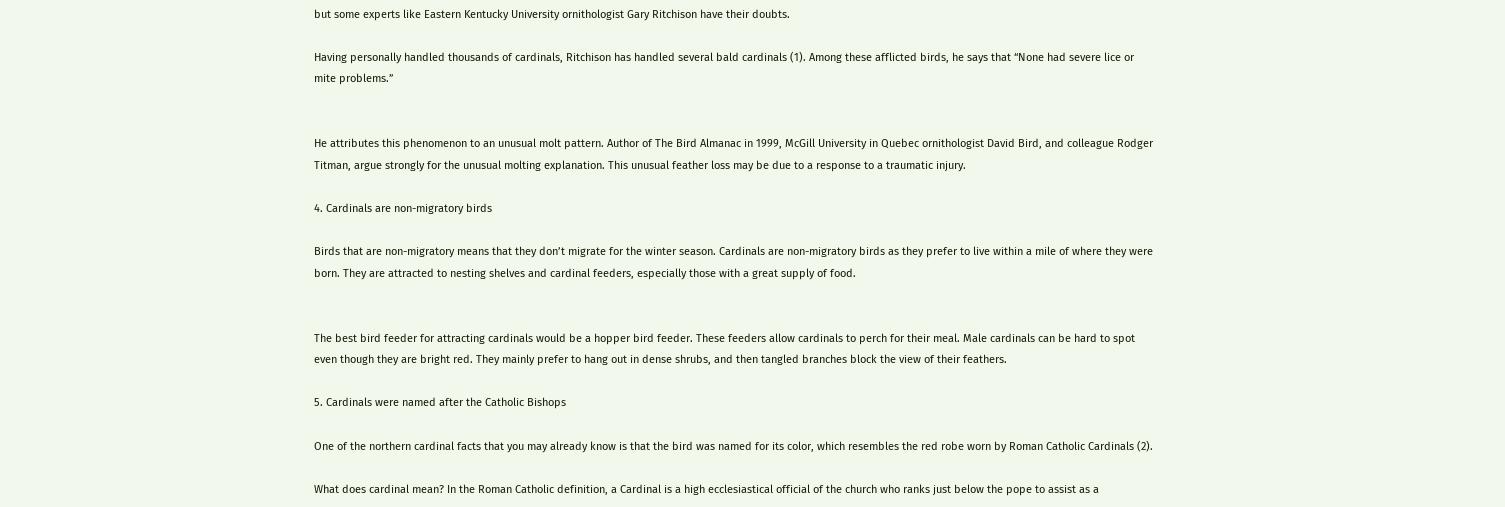but some experts like Eastern Kentucky University ornithologist Gary Ritchison have their doubts.

Having personally handled thousands of cardinals, Ritchison has handled several bald cardinals (1). Among these afflicted birds, he says that “None had severe lice or mite problems.”


He attributes this phenomenon to an unusual molt pattern. Author of The Bird Almanac in 1999, McGill University in Quebec ornithologist David Bird, and colleague Rodger Titman, argue strongly for the unusual molting explanation. This unusual feather loss may be due to a response to a traumatic injury.

4. Cardinals are non-migratory birds

Birds that are non-migratory means that they don’t migrate for the winter season. Cardinals are non-migratory birds as they prefer to live within a mile of where they were born. They are attracted to nesting shelves and cardinal feeders, especially those with a great supply of food.


The best bird feeder for attracting cardinals would be a hopper bird feeder. These feeders allow cardinals to perch for their meal. Male cardinals can be hard to spot even though they are bright red. They mainly prefer to hang out in dense shrubs, and then tangled branches block the view of their feathers.

5. Cardinals were named after the Catholic Bishops

One of the northern cardinal facts that you may already know is that the bird was named for its color, which resembles the red robe worn by Roman Catholic Cardinals (2).

What does cardinal mean? In the Roman Catholic definition, a Cardinal is a high ecclesiastical official of the church who ranks just below the pope to assist as a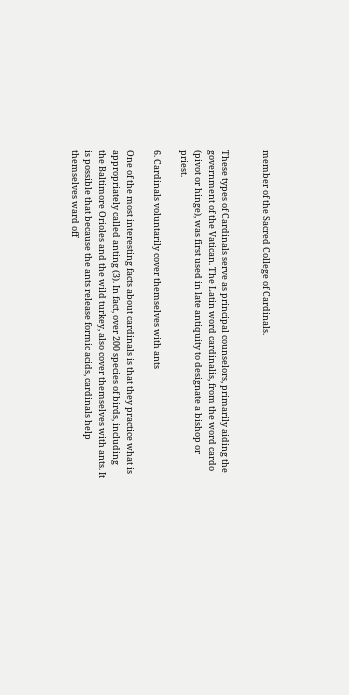member of the Sacred College of Cardinals.


These types of Cardinals serve as principal counselors, primarily aiding the government of the Vatican. The Latin word cardinalis, from the word cardo (pivot or hinge), was first used in late antiquity to designate a bishop or priest.

6. Cardinals voluntarily cover themselves with ants

One of the most interesting facts about cardinals is that they practice what is appropriately called anting (3). In fact, over 200 species of birds, including the Baltimore Orioles and the wild turkey, also cover themselves with ants. It is possible that because the ants release formic acids, cardinals help themselves ward off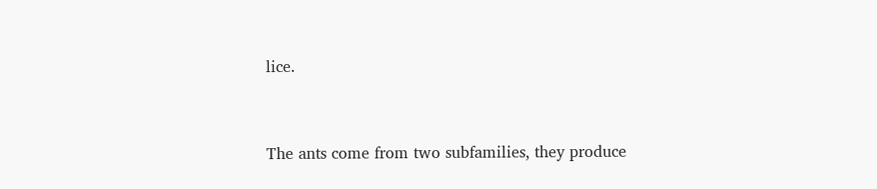lice.


The ants come from two subfamilies, they produce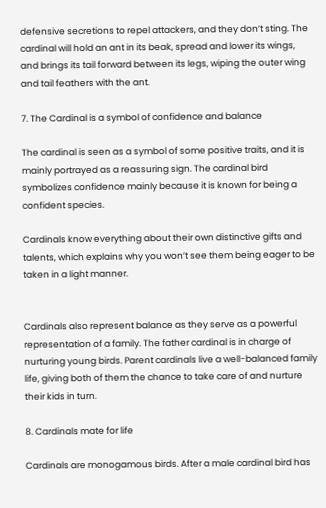defensive secretions to repel attackers, and they don’t sting. The cardinal will hold an ant in its beak, spread and lower its wings, and brings its tail forward between its legs, wiping the outer wing and tail feathers with the ant.

7. The Cardinal is a symbol of confidence and balance

The cardinal is seen as a symbol of some positive traits, and it is mainly portrayed as a reassuring sign. The cardinal bird symbolizes confidence mainly because it is known for being a confident species.

Cardinals know everything about their own distinctive gifts and talents, which explains why you won’t see them being eager to be taken in a light manner.


Cardinals also represent balance as they serve as a powerful representation of a family. The father cardinal is in charge of nurturing young birds. Parent cardinals live a well-balanced family life, giving both of them the chance to take care of and nurture their kids in turn.

8. Cardinals mate for life

Cardinals are monogamous birds. After a male cardinal bird has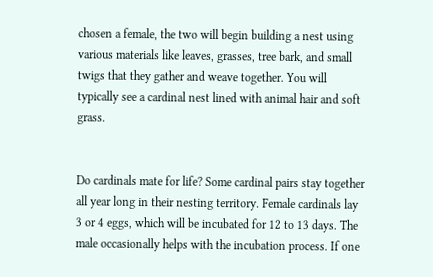chosen a female, the two will begin building a nest using various materials like leaves, grasses, tree bark, and small twigs that they gather and weave together. You will typically see a cardinal nest lined with animal hair and soft grass.


Do cardinals mate for life? Some cardinal pairs stay together all year long in their nesting territory. Female cardinals lay 3 or 4 eggs, which will be incubated for 12 to 13 days. The male occasionally helps with the incubation process. If one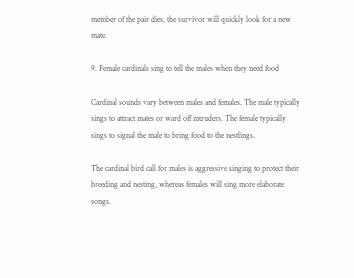member of the pair dies, the survivor will quickly look for a new mate.

9. Female cardinals sing to tell the males when they need food

Cardinal sounds vary between males and females. The male typically sings to attract mates or ward off intruders. The female typically sings to signal the male to bring food to the nestlings.

The cardinal bird call for males is aggressive singing to protect their breeding and nesting, whereas females will sing more elaborate songs.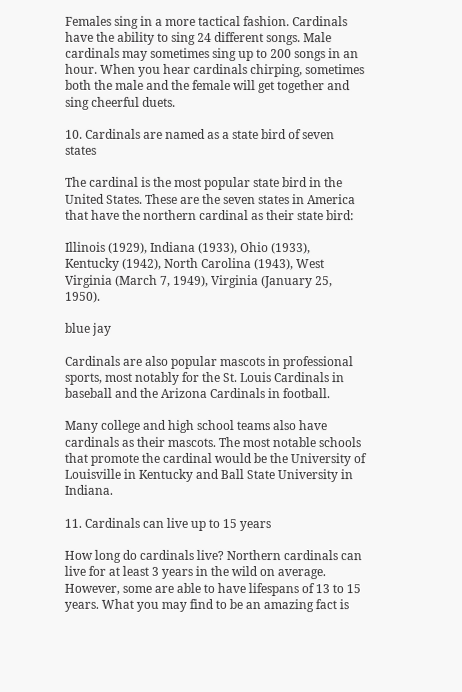Females sing in a more tactical fashion. Cardinals have the ability to sing 24 different songs. Male cardinals may sometimes sing up to 200 songs in an hour. When you hear cardinals chirping, sometimes both the male and the female will get together and sing cheerful duets.

10. Cardinals are named as a state bird of seven states

The cardinal is the most popular state bird in the United States. These are the seven states in America that have the northern cardinal as their state bird:

Illinois (1929), Indiana (1933), Ohio (1933), Kentucky (1942), North Carolina (1943), West Virginia (March 7, 1949), Virginia (January 25, 1950).

blue jay

Cardinals are also popular mascots in professional sports, most notably for the St. Louis Cardinals in baseball and the Arizona Cardinals in football.

Many college and high school teams also have cardinals as their mascots. The most notable schools that promote the cardinal would be the University of Louisville in Kentucky and Ball State University in Indiana.

11. Cardinals can live up to 15 years

How long do cardinals live? Northern cardinals can live for at least 3 years in the wild on average. However, some are able to have lifespans of 13 to 15 years. What you may find to be an amazing fact is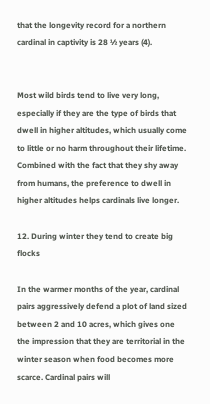that the longevity record for a northern cardinal in captivity is 28 ½ years (4).


Most wild birds tend to live very long, especially if they are the type of birds that dwell in higher altitudes, which usually come to little or no harm throughout their lifetime. Combined with the fact that they shy away from humans, the preference to dwell in higher altitudes helps cardinals live longer.

12. During winter they tend to create big flocks

In the warmer months of the year, cardinal pairs aggressively defend a plot of land sized between 2 and 10 acres, which gives one the impression that they are territorial in the winter season when food becomes more scarce. Cardinal pairs will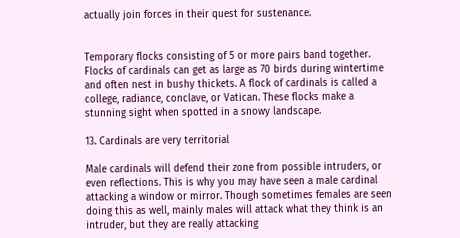actually join forces in their quest for sustenance.


Temporary flocks consisting of 5 or more pairs band together. Flocks of cardinals can get as large as 70 birds during wintertime and often nest in bushy thickets. A flock of cardinals is called a college, radiance, conclave, or Vatican. These flocks make a stunning sight when spotted in a snowy landscape.

13. Cardinals are very territorial

Male cardinals will defend their zone from possible intruders, or even reflections. This is why you may have seen a male cardinal attacking a window or mirror. Though sometimes females are seen doing this as well, mainly males will attack what they think is an intruder, but they are really attacking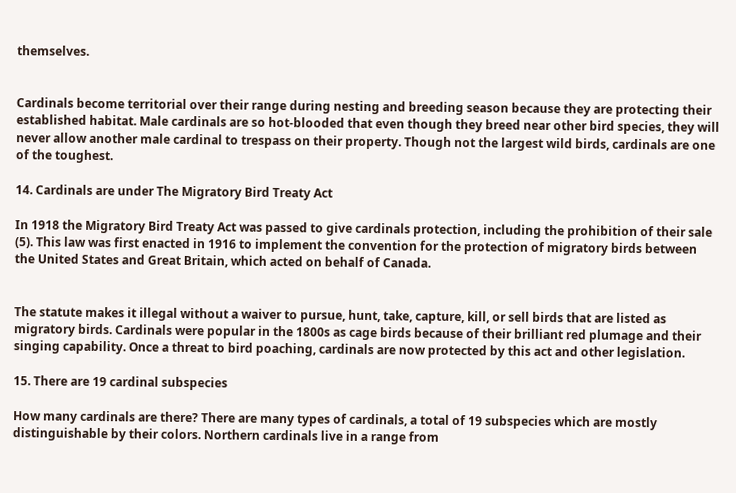themselves.


Cardinals become territorial over their range during nesting and breeding season because they are protecting their established habitat. Male cardinals are so hot-blooded that even though they breed near other bird species, they will never allow another male cardinal to trespass on their property. Though not the largest wild birds, cardinals are one of the toughest.

14. Cardinals are under The Migratory Bird Treaty Act

In 1918 the Migratory Bird Treaty Act was passed to give cardinals protection, including the prohibition of their sale (5). This law was first enacted in 1916 to implement the convention for the protection of migratory birds between the United States and Great Britain, which acted on behalf of Canada.


The statute makes it illegal without a waiver to pursue, hunt, take, capture, kill, or sell birds that are listed as migratory birds. Cardinals were popular in the 1800s as cage birds because of their brilliant red plumage and their singing capability. Once a threat to bird poaching, cardinals are now protected by this act and other legislation.

15. There are 19 cardinal subspecies

How many cardinals are there? There are many types of cardinals, a total of 19 subspecies which are mostly distinguishable by their colors. Northern cardinals live in a range from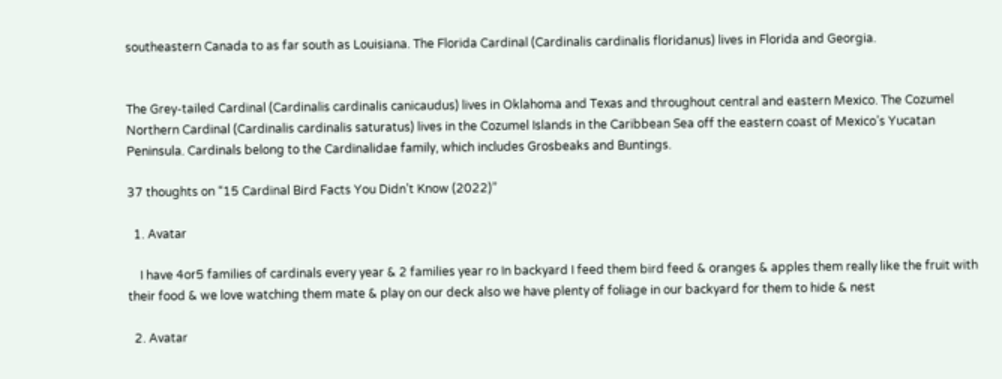southeastern Canada to as far south as Louisiana. The Florida Cardinal (Cardinalis cardinalis floridanus) lives in Florida and Georgia.


The Grey-tailed Cardinal (Cardinalis cardinalis canicaudus) lives in Oklahoma and Texas and throughout central and eastern Mexico. The Cozumel Northern Cardinal (Cardinalis cardinalis saturatus) lives in the Cozumel Islands in the Caribbean Sea off the eastern coast of Mexico’s Yucatan Peninsula. Cardinals belong to the Cardinalidae family, which includes Grosbeaks and Buntings.

37 thoughts on “15 Cardinal Bird Facts You Didn’t Know (2022)”

  1. Avatar

    I have 4or5 families of cardinals every year & 2 families year ro In backyard I feed them bird feed & oranges & apples them really like the fruit with their food & we love watching them mate & play on our deck also we have plenty of foliage in our backyard for them to hide & nest

  2. Avatar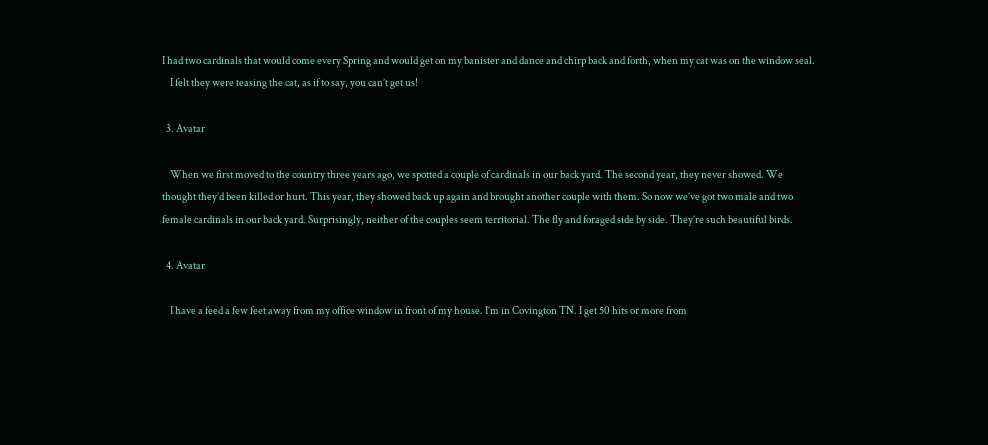I had two cardinals that would come every Spring and would get on my banister and dance and chirp back and forth, when my cat was on the window seal.
    I felt they were teasing the cat, as if to say, you can’t get us!

  3. Avatar

    When we first moved to the country three years ago, we spotted a couple of cardinals in our back yard. The second year, they never showed. We thought they’d been killed or hurt. This year, they showed back up again and brought another couple with them. So now we’ve got two male and two female cardinals in our back yard. Surprisingly, neither of the couples seem territorial. The fly and foraged side by side. They’re such beautiful birds.

  4. Avatar

    I have a feed a few feet away from my office window in front of my house. I’m in Covington TN. I get 50 hits or more from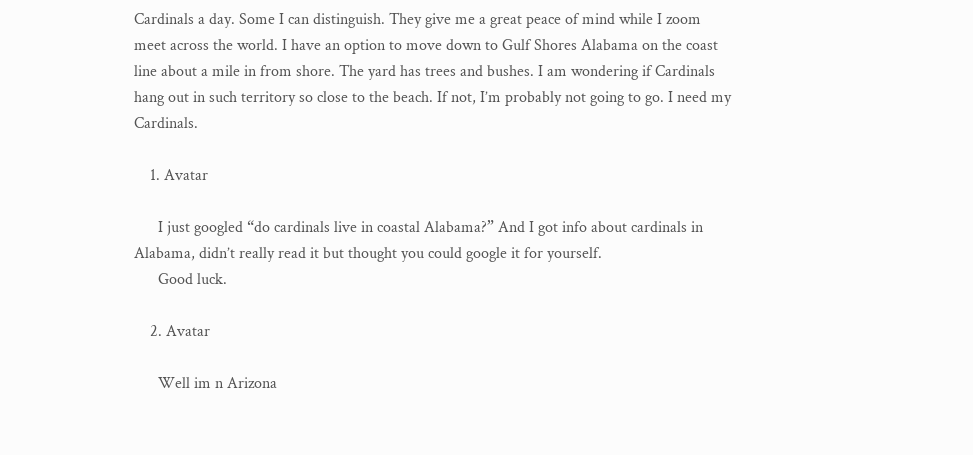Cardinals a day. Some I can distinguish. They give me a great peace of mind while I zoom meet across the world. I have an option to move down to Gulf Shores Alabama on the coast line about a mile in from shore. The yard has trees and bushes. I am wondering if Cardinals hang out in such territory so close to the beach. If not, I’m probably not going to go. I need my Cardinals.

    1. Avatar

      I just googled “do cardinals live in coastal Alabama?” And I got info about cardinals in Alabama, didn’t really read it but thought you could google it for yourself.
      Good luck.

    2. Avatar

      Well im n Arizona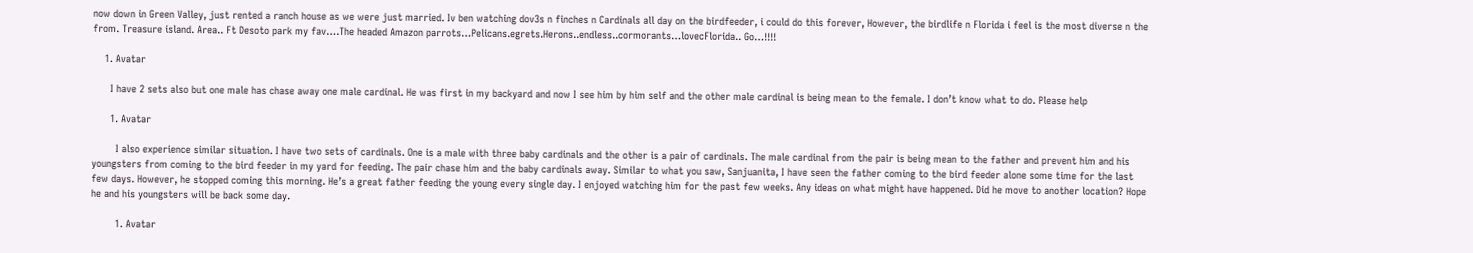now down in Green Valley, just rented a ranch house as we were just married. Iv ben watching dov3s n finches n Cardinals all day on the birdfeeder, i could do this forever, However, the birdlife n Florida i feel is the most diverse n the from. Treasure island. Area.. Ft Desoto park my fav….The headed Amazon parrots…Pelicans.egrets.Herons..endless..cormorants…lovecFlorida.. Go…!!!!

    1. Avatar

      I have 2 sets also but one male has chase away one male cardinal. He was first in my backyard and now I see him by him self and the other male cardinal is being mean to the female. I don’t know what to do. Please help

      1. Avatar

        I also experience similar situation. I have two sets of cardinals. One is a male with three baby cardinals and the other is a pair of cardinals. The male cardinal from the pair is being mean to the father and prevent him and his youngsters from coming to the bird feeder in my yard for feeding. The pair chase him and the baby cardinals away. Similar to what you saw, Sanjuanita, I have seen the father coming to the bird feeder alone some time for the last few days. However, he stopped coming this morning. He’s a great father feeding the young every single day. I enjoyed watching him for the past few weeks. Any ideas on what might have happened. Did he move to another location? Hope he and his youngsters will be back some day.

        1. Avatar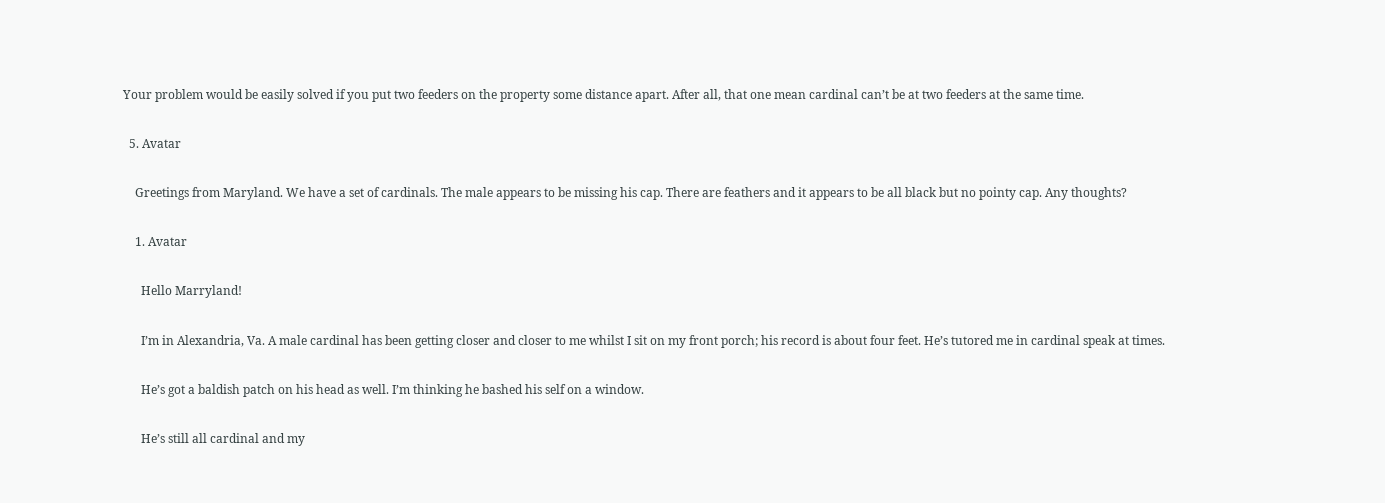Your problem would be easily solved if you put two feeders on the property some distance apart. After all, that one mean cardinal can’t be at two feeders at the same time.

  5. Avatar

    Greetings from Maryland. We have a set of cardinals. The male appears to be missing his cap. There are feathers and it appears to be all black but no pointy cap. Any thoughts?

    1. Avatar

      Hello Marryland!

      I’m in Alexandria, Va. A male cardinal has been getting closer and closer to me whilst I sit on my front porch; his record is about four feet. He’s tutored me in cardinal speak at times.

      He’s got a baldish patch on his head as well. I’m thinking he bashed his self on a window.

      He’s still all cardinal and my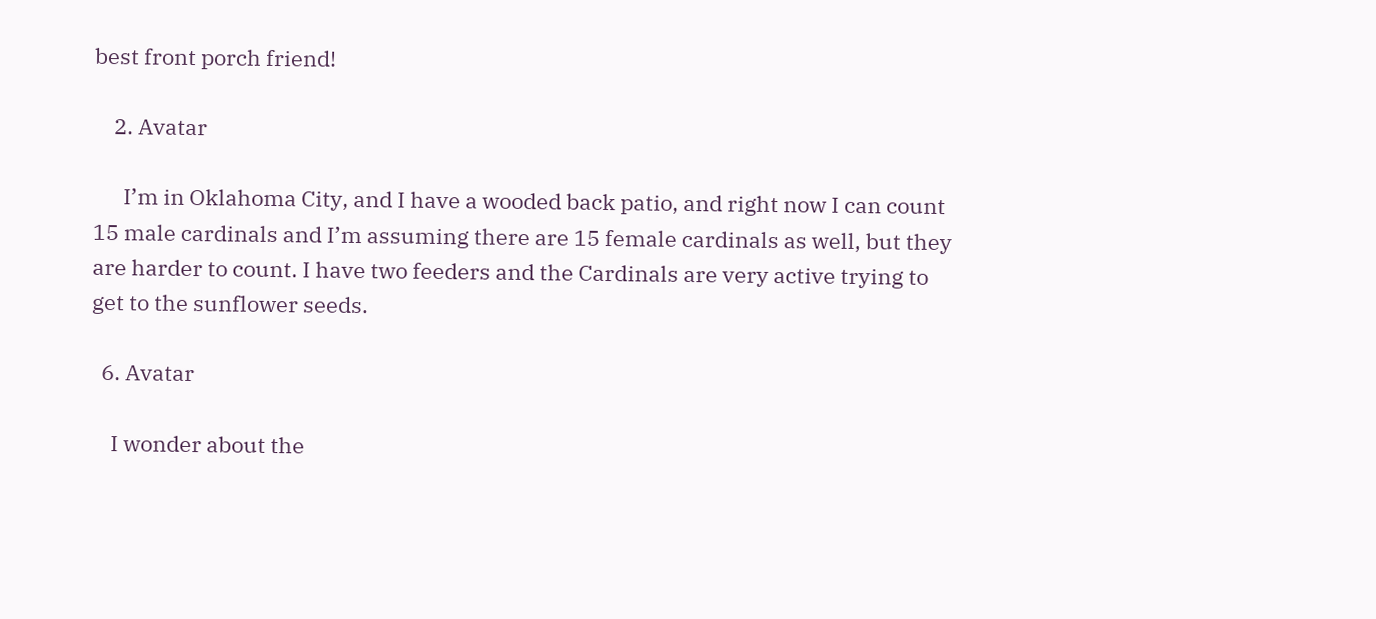best front porch friend!

    2. Avatar

      I’m in Oklahoma City, and I have a wooded back patio, and right now I can count 15 male cardinals and I’m assuming there are 15 female cardinals as well, but they are harder to count. I have two feeders and the Cardinals are very active trying to get to the sunflower seeds.

  6. Avatar

    I wonder about the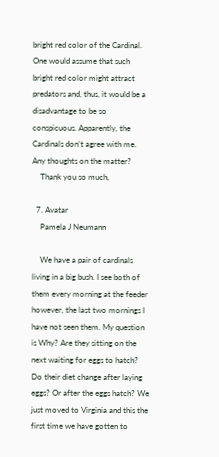bright red color of the Cardinal. One would assume that such bright red color might attract predators and, thus, it would be a disadvantage to be so conspicuous. Apparently, the Cardinals don’t agree with me. Any thoughts on the matter?
    Thank you so much,

  7. Avatar
    Pamela J Neumann

    We have a pair of cardinals living in a big bush. I see both of them every morning at the feeder however, the last two mornings I have not seen them. My question is Why? Are they sitting on the next waiting for eggs to hatch? Do their diet change after laying eggs? Or after the eggs hatch? We just moved to Virginia and this the first time we have gotten to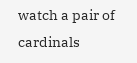watch a pair of cardinals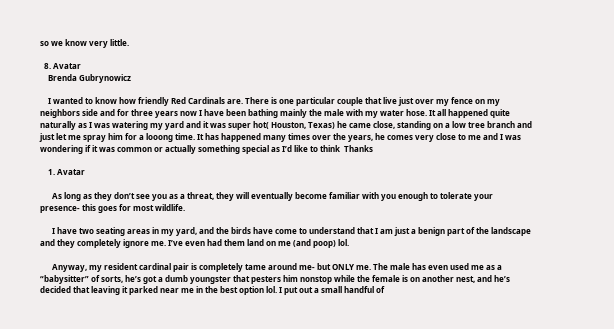so we know very little.

  8. Avatar
    Brenda Gubrynowicz

    I wanted to know how friendly Red Cardinals are. There is one particular couple that live just over my fence on my neighbors side and for three years now I have been bathing mainly the male with my water hose. It all happened quite naturally as I was watering my yard and it was super hot( Houston, Texas) he came close, standing on a low tree branch and just let me spray him for a looong time. It has happened many times over the years, he comes very close to me and I was wondering if it was common or actually something special as I’d like to think  Thanks

    1. Avatar

      As long as they don’t see you as a threat, they will eventually become familiar with you enough to tolerate your presence- this goes for most wildlife.

      I have two seating areas in my yard, and the birds have come to understand that I am just a benign part of the landscape and they completely ignore me. I’ve even had them land on me (and poop) lol.

      Anyway, my resident cardinal pair is completely tame around me- but ONLY me. The male has even used me as a “babysitter” of sorts, he’s got a dumb youngster that pesters him nonstop while the female is on another nest, and he’s decided that leaving it parked near me in the best option lol. I put out a small handful of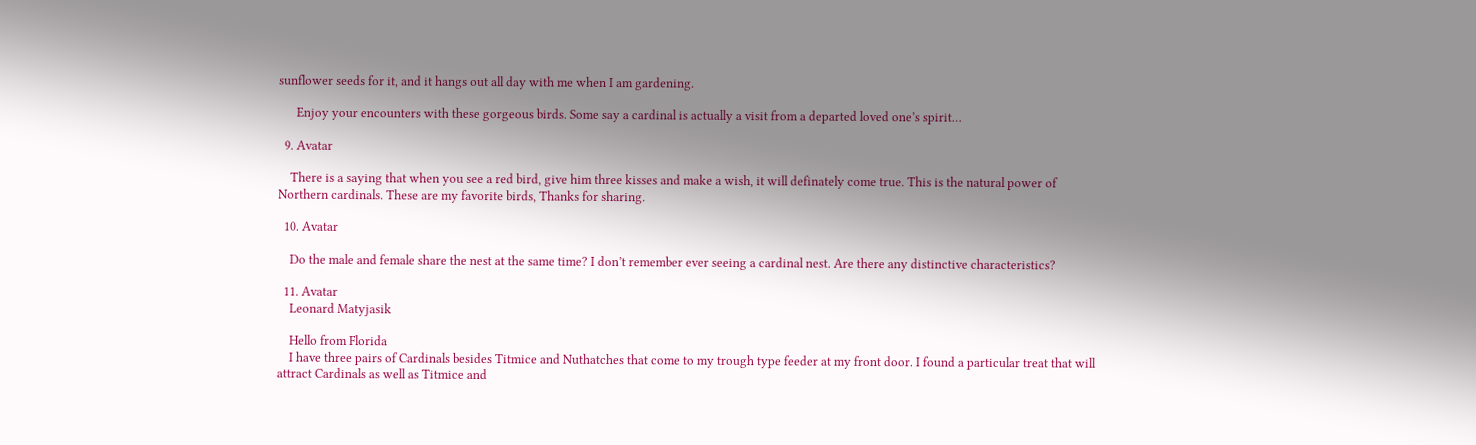sunflower seeds for it, and it hangs out all day with me when I am gardening.

      Enjoy your encounters with these gorgeous birds. Some say a cardinal is actually a visit from a departed loved one’s spirit…

  9. Avatar

    There is a saying that when you see a red bird, give him three kisses and make a wish, it will definately come true. This is the natural power of Northern cardinals. These are my favorite birds, Thanks for sharing.

  10. Avatar

    Do the male and female share the nest at the same time? I don’t remember ever seeing a cardinal nest. Are there any distinctive characteristics?

  11. Avatar
    Leonard Matyjasik

    Hello from Florida
    I have three pairs of Cardinals besides Titmice and Nuthatches that come to my trough type feeder at my front door. I found a particular treat that will attract Cardinals as well as Titmice and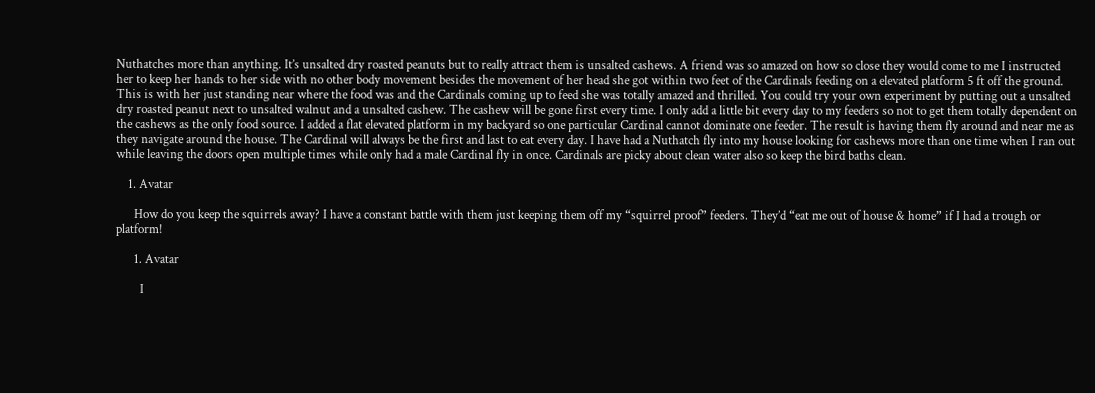Nuthatches more than anything. It’s unsalted dry roasted peanuts but to really attract them is unsalted cashews. A friend was so amazed on how so close they would come to me I instructed her to keep her hands to her side with no other body movement besides the movement of her head she got within two feet of the Cardinals feeding on a elevated platform 5 ft off the ground. This is with her just standing near where the food was and the Cardinals coming up to feed she was totally amazed and thrilled. You could try your own experiment by putting out a unsalted dry roasted peanut next to unsalted walnut and a unsalted cashew. The cashew will be gone first every time. I only add a little bit every day to my feeders so not to get them totally dependent on the cashews as the only food source. I added a flat elevated platform in my backyard so one particular Cardinal cannot dominate one feeder. The result is having them fly around and near me as they navigate around the house. The Cardinal will always be the first and last to eat every day. I have had a Nuthatch fly into my house looking for cashews more than one time when I ran out while leaving the doors open multiple times while only had a male Cardinal fly in once. Cardinals are picky about clean water also so keep the bird baths clean.

    1. Avatar

      How do you keep the squirrels away? I have a constant battle with them just keeping them off my “squirrel proof” feeders. They’d “eat me out of house & home” if I had a trough or platform!

      1. Avatar

        I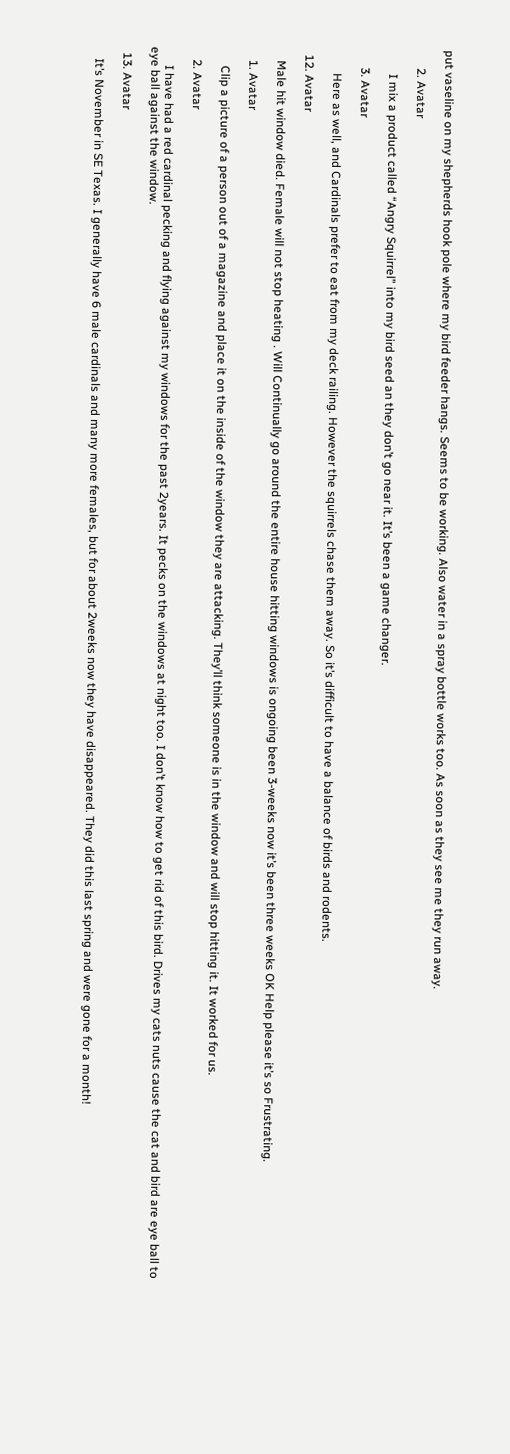put vaseline on my shepherds hook pole where my bird feeder hangs. Seems to be working. Also water in a spray bottle works too. As soon as they see me they run away.

      2. Avatar

        I mix a product called “Angry Squirrel” into my bird seed an they don’t go near it. It’s been a game changer.

      3. Avatar

        Here as well, and Cardinals prefer to eat from my deck railing. However the squirrels chase them away. So it’s difficult to have a balance of birds and rodents.

  12. Avatar

    Male hit window died. Female will not stop heating . Will Continually go around the entire house hitting windows is ongoing been 3-weeks now it’s been three weeks OK Help please it’s so Frustrating.

    1. Avatar

      Clip a picture of a person out of a magazine and place it on the inside of the window they are attacking. They’ll think someone is in the window and will stop hitting it. It worked for us.

    2. Avatar

      I have had a red cardinal pecking and flying against my windows for the past 2years. It pecks on the windows at night too. I don’t know how to get rid of this bird. Drives my cats nuts cause the cat and bird are eye ball to eye ball against the window.

  13. Avatar

    It’s November in SE Texas. I generally have 6 male cardinals and many more females, but for about 2weeks now they have disappeared. They did this last spring and were gone for a month!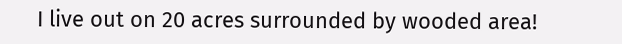I live out on 20 acres surrounded by wooded area!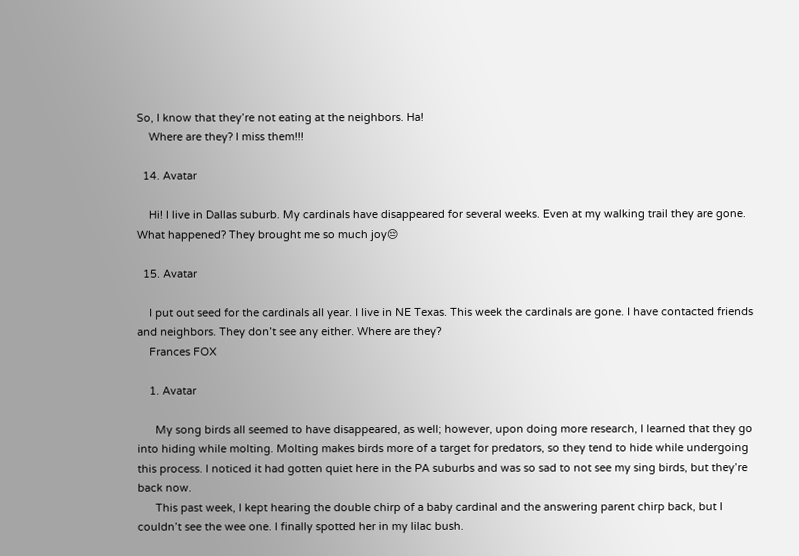So, I know that they’re not eating at the neighbors. Ha!
    Where are they? I miss them!!!

  14. Avatar

    Hi! I live in Dallas suburb. My cardinals have disappeared for several weeks. Even at my walking trail they are gone. What happened? They brought me so much joy😔

  15. Avatar

    I put out seed for the cardinals all year. I live in NE Texas. This week the cardinals are gone. I have contacted friends and neighbors. They don’t see any either. Where are they?
    Frances FOX

    1. Avatar

      My song birds all seemed to have disappeared, as well; however, upon doing more research, I learned that they go into hiding while molting. Molting makes birds more of a target for predators, so they tend to hide while undergoing this process. I noticed it had gotten quiet here in the PA suburbs and was so sad to not see my sing birds, but they’re back now.
      This past week, I kept hearing the double chirp of a baby cardinal and the answering parent chirp back, but I couldn’t see the wee one. I finally spotted her in my lilac bush.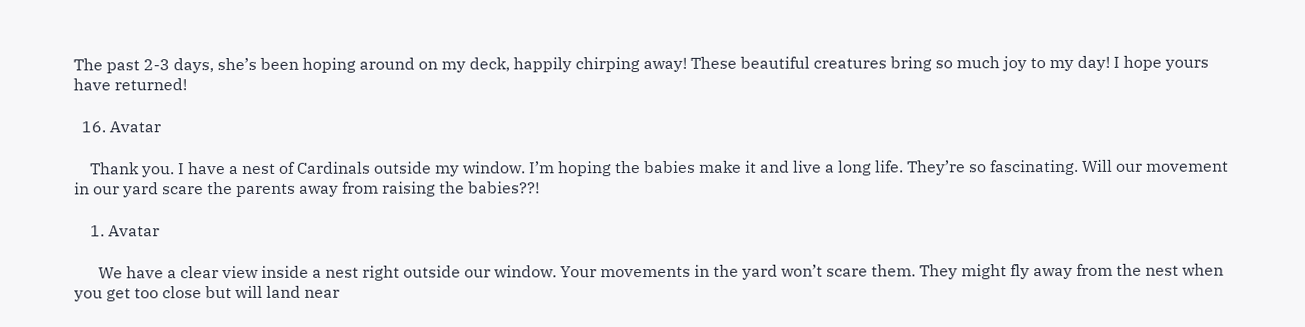The past 2-3 days, she’s been hoping around on my deck, happily chirping away! These beautiful creatures bring so much joy to my day! I hope yours have returned!

  16. Avatar

    Thank you. I have a nest of Cardinals outside my window. I’m hoping the babies make it and live a long life. They’re so fascinating. Will our movement in our yard scare the parents away from raising the babies??!

    1. Avatar

      We have a clear view inside a nest right outside our window. Your movements in the yard won’t scare them. They might fly away from the nest when you get too close but will land near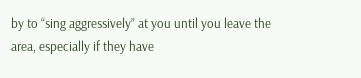by to “sing aggressively” at you until you leave the area, especially if they have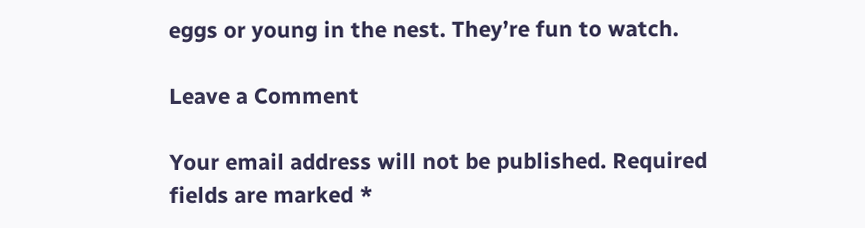eggs or young in the nest. They’re fun to watch.

Leave a Comment

Your email address will not be published. Required fields are marked *